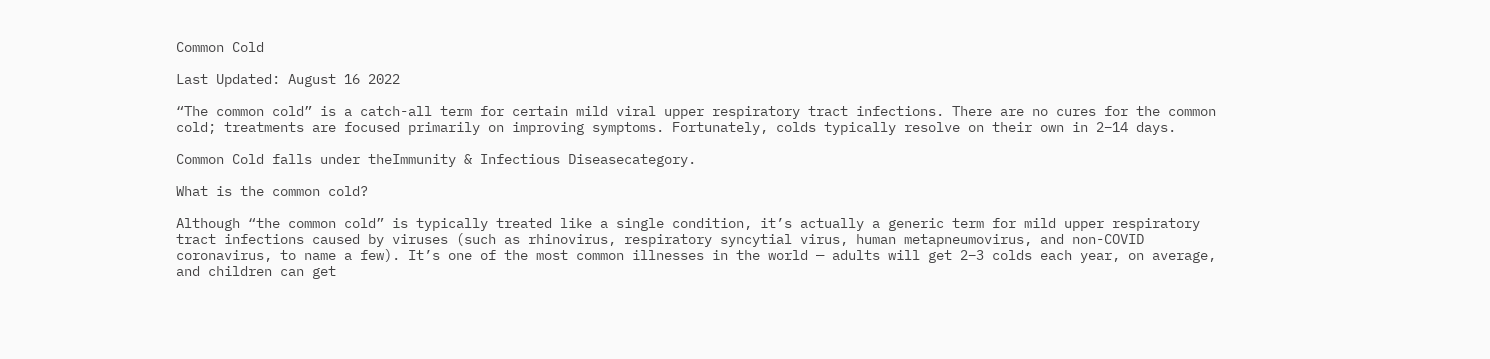Common Cold

Last Updated: August 16 2022

“The common cold” is a catch-all term for certain mild viral upper respiratory tract infections. There are no cures for the common cold; treatments are focused primarily on improving symptoms. Fortunately, colds typically resolve on their own in 2–14 days.

Common Cold falls under theImmunity & Infectious Diseasecategory.

What is the common cold?

Although “the common cold” is typically treated like a single condition, it’s actually a generic term for mild upper respiratory tract infections caused by viruses (such as rhinovirus, respiratory syncytial virus, human metapneumovirus, and non-COVID coronavirus, to name a few). It’s one of the most common illnesses in the world — adults will get 2–3 colds each year, on average, and children can get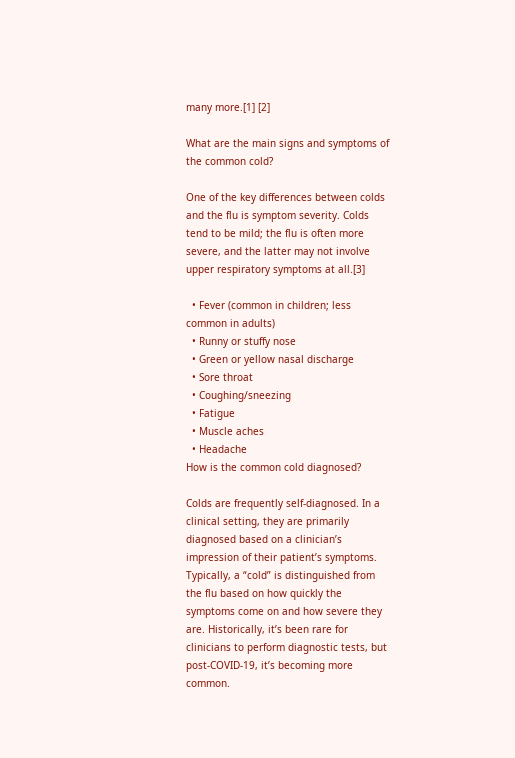many more.[1] [2]

What are the main signs and symptoms of the common cold?

One of the key differences between colds and the flu is symptom severity. Colds tend to be mild; the flu is often more severe, and the latter may not involve upper respiratory symptoms at all.[3]

  • Fever (common in children; less common in adults)
  • Runny or stuffy nose
  • Green or yellow nasal discharge
  • Sore throat
  • Coughing/sneezing
  • Fatigue
  • Muscle aches
  • Headache
How is the common cold diagnosed?

Colds are frequently self-diagnosed. In a clinical setting, they are primarily diagnosed based on a clinician’s impression of their patient’s symptoms. Typically, a “cold” is distinguished from the flu based on how quickly the symptoms come on and how severe they are. Historically, it’s been rare for clinicians to perform diagnostic tests, but post-COVID-19, it’s becoming more common.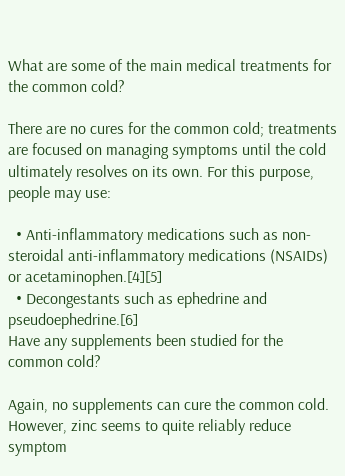What are some of the main medical treatments for the common cold?

There are no cures for the common cold; treatments are focused on managing symptoms until the cold ultimately resolves on its own. For this purpose, people may use:

  • Anti-inflammatory medications such as non-steroidal anti-inflammatory medications (NSAIDs) or acetaminophen.[4][5]
  • Decongestants such as ephedrine and pseudoephedrine.[6]
Have any supplements been studied for the common cold?

Again, no supplements can cure the common cold. However, zinc seems to quite reliably reduce symptom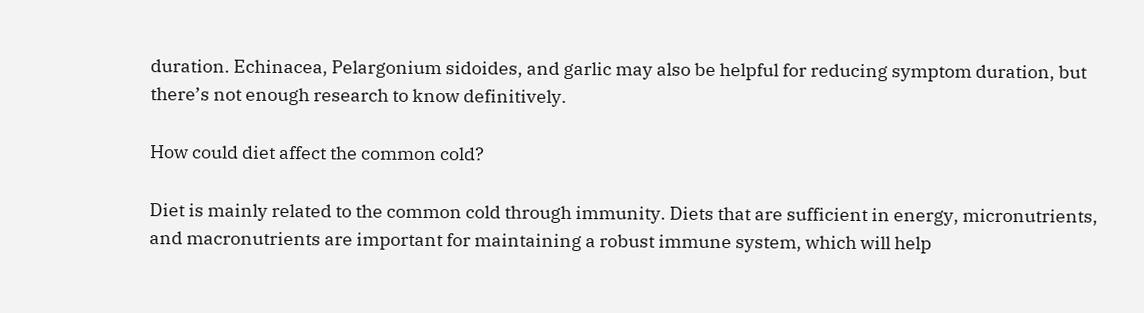duration. Echinacea, Pelargonium sidoides, and garlic may also be helpful for reducing symptom duration, but there’s not enough research to know definitively.

How could diet affect the common cold?

Diet is mainly related to the common cold through immunity. Diets that are sufficient in energy, micronutrients, and macronutrients are important for maintaining a robust immune system, which will help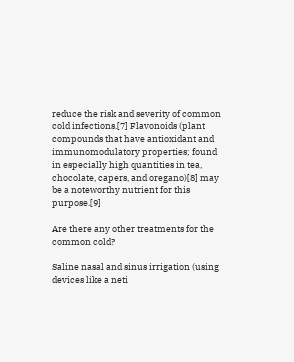reduce the risk and severity of common cold infections.[7] Flavonoids (plant compounds that have antioxidant and immunomodulatory properties; found in especially high quantities in tea, chocolate, capers, and oregano)[8] may be a noteworthy nutrient for this purpose.[9]

Are there any other treatments for the common cold?

Saline nasal and sinus irrigation (using devices like a neti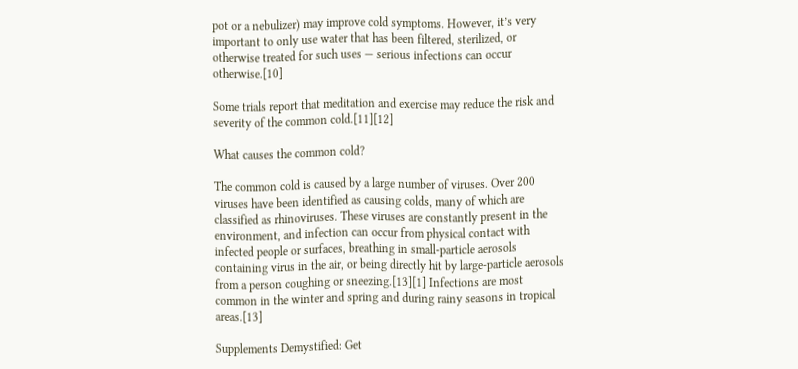pot or a nebulizer) may improve cold symptoms. However, it’s very important to only use water that has been filtered, sterilized, or otherwise treated for such uses — serious infections can occur otherwise.[10]

Some trials report that meditation and exercise may reduce the risk and severity of the common cold.[11][12]

What causes the common cold?

The common cold is caused by a large number of viruses. Over 200 viruses have been identified as causing colds, many of which are classified as rhinoviruses. These viruses are constantly present in the environment, and infection can occur from physical contact with infected people or surfaces, breathing in small-particle aerosols containing virus in the air, or being directly hit by large-particle aerosols from a person coughing or sneezing.[13][1] Infections are most common in the winter and spring and during rainy seasons in tropical areas.[13]

Supplements Demystified: Get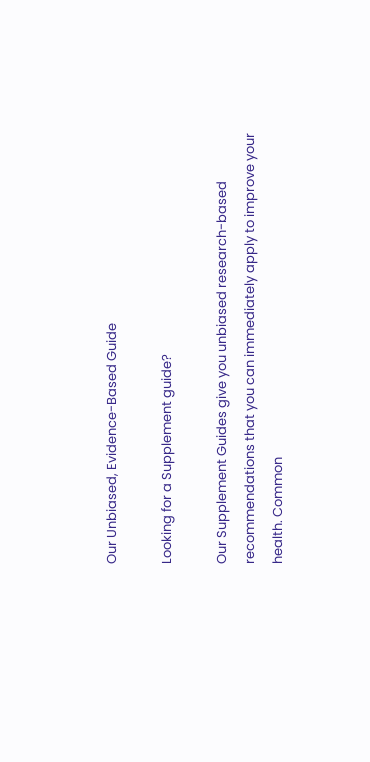Our Unbiased, Evidence-Based Guide

Looking for a Supplement guide?

Our Supplement Guides give you unbiased research-based recommendations that you can immediately apply to improve your health. Common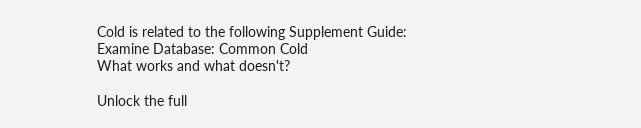Cold is related to the following Supplement Guide:
Examine Database: Common Cold
What works and what doesn't?

Unlock the full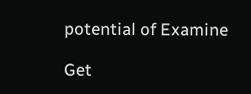potential of Examine

Get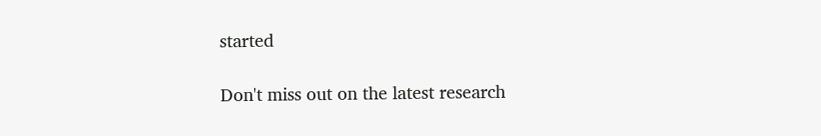started

Don't miss out on the latest research